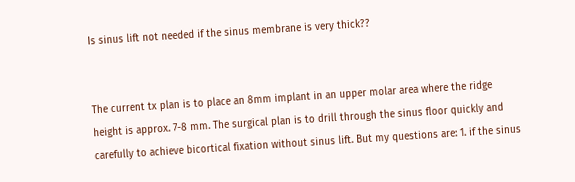Is sinus lift not needed if the sinus membrane is very thick??


The current tx plan is to place an 8mm implant in an upper molar area where the ridge height is approx. 7-8 mm. The surgical plan is to drill through the sinus floor quickly and carefully to achieve bicortical fixation without sinus lift. But my questions are: 1. if the sinus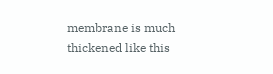membrane is much thickened like this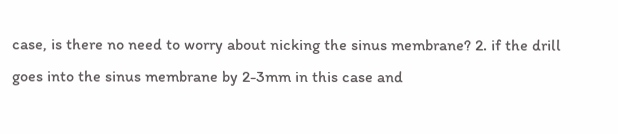case, is there no need to worry about nicking the sinus membrane? 2. if the drill goes into the sinus membrane by 2-3mm in this case and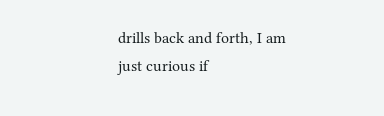drills back and forth, I am just curious if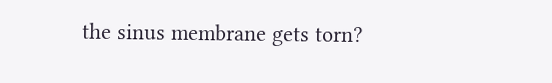the sinus membrane gets torn?